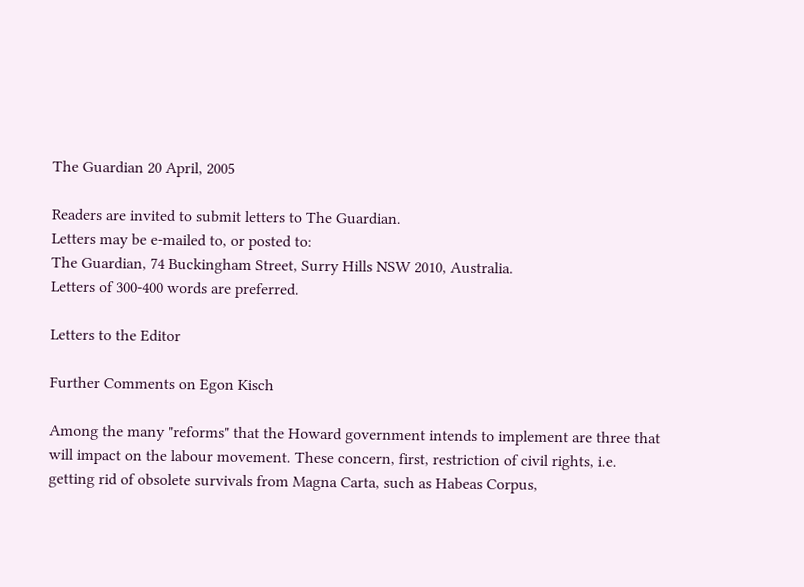The Guardian 20 April, 2005

Readers are invited to submit letters to The Guardian.
Letters may be e-mailed to, or posted to:
The Guardian, 74 Buckingham Street, Surry Hills NSW 2010, Australia.
Letters of 300-400 words are preferred.

Letters to the Editor

Further Comments on Egon Kisch

Among the many "reforms" that the Howard government intends to implement are three that will impact on the labour movement. These concern, first, restriction of civil rights, i.e. getting rid of obsolete survivals from Magna Carta, such as Habeas Corpus,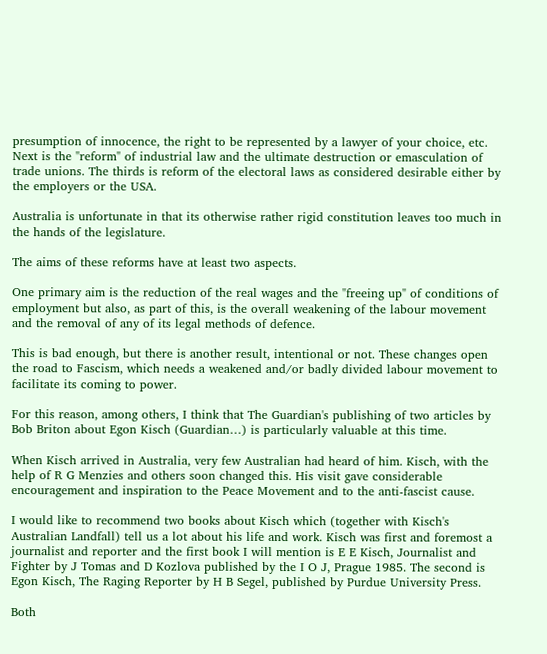presumption of innocence, the right to be represented by a lawyer of your choice, etc. Next is the "reform" of industrial law and the ultimate destruction or emasculation of trade unions. The thirds is reform of the electoral laws as considered desirable either by the employers or the USA.

Australia is unfortunate in that its otherwise rather rigid constitution leaves too much in the hands of the legislature.

The aims of these reforms have at least two aspects.

One primary aim is the reduction of the real wages and the "freeing up" of conditions of employment but also, as part of this, is the overall weakening of the labour movement and the removal of any of its legal methods of defence.

This is bad enough, but there is another result, intentional or not. These changes open the road to Fascism, which needs a weakened and/or badly divided labour movement to facilitate its coming to power.

For this reason, among others, I think that The Guardian's publishing of two articles by Bob Briton about Egon Kisch (Guardian…) is particularly valuable at this time.

When Kisch arrived in Australia, very few Australian had heard of him. Kisch, with the help of R G Menzies and others soon changed this. His visit gave considerable encouragement and inspiration to the Peace Movement and to the anti-fascist cause.

I would like to recommend two books about Kisch which (together with Kisch's Australian Landfall) tell us a lot about his life and work. Kisch was first and foremost a journalist and reporter and the first book I will mention is E E Kisch, Journalist and Fighter by J Tomas and D Kozlova published by the I O J, Prague 1985. The second is Egon Kisch, The Raging Reporter by H B Segel, published by Purdue University Press.

Both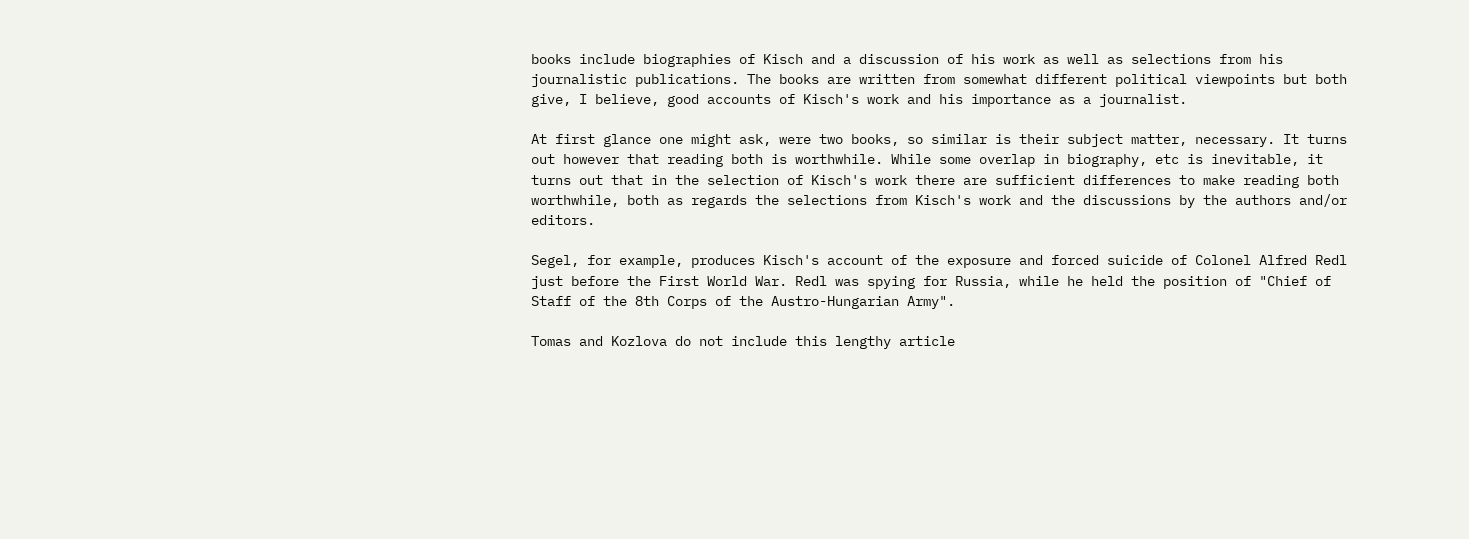books include biographies of Kisch and a discussion of his work as well as selections from his journalistic publications. The books are written from somewhat different political viewpoints but both give, I believe, good accounts of Kisch's work and his importance as a journalist.

At first glance one might ask, were two books, so similar is their subject matter, necessary. It turns out however that reading both is worthwhile. While some overlap in biography, etc is inevitable, it turns out that in the selection of Kisch's work there are sufficient differences to make reading both worthwhile, both as regards the selections from Kisch's work and the discussions by the authors and/or editors.

Segel, for example, produces Kisch's account of the exposure and forced suicide of Colonel Alfred Redl just before the First World War. Redl was spying for Russia, while he held the position of "Chief of Staff of the 8th Corps of the Austro-Hungarian Army".

Tomas and Kozlova do not include this lengthy article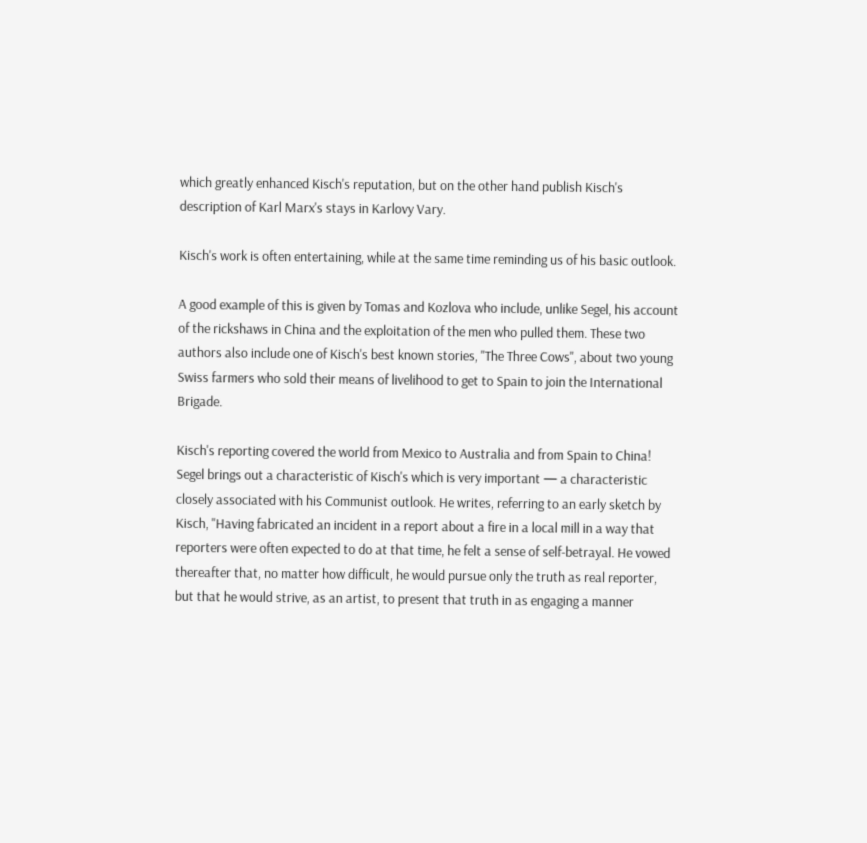which greatly enhanced Kisch's reputation, but on the other hand publish Kisch's description of Karl Marx's stays in Karlovy Vary.

Kisch's work is often entertaining, while at the same time reminding us of his basic outlook.

A good example of this is given by Tomas and Kozlova who include, unlike Segel, his account of the rickshaws in China and the exploitation of the men who pulled them. These two authors also include one of Kisch's best known stories, "The Three Cows", about two young Swiss farmers who sold their means of livelihood to get to Spain to join the International Brigade.

Kisch's reporting covered the world from Mexico to Australia and from Spain to China! Segel brings out a characteristic of Kisch's which is very important — a characteristic closely associated with his Communist outlook. He writes, referring to an early sketch by Kisch, "Having fabricated an incident in a report about a fire in a local mill in a way that reporters were often expected to do at that time, he felt a sense of self-betrayal. He vowed thereafter that, no matter how difficult, he would pursue only the truth as real reporter, but that he would strive, as an artist, to present that truth in as engaging a manner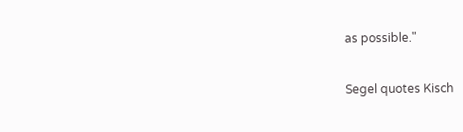as possible."

Segel quotes Kisch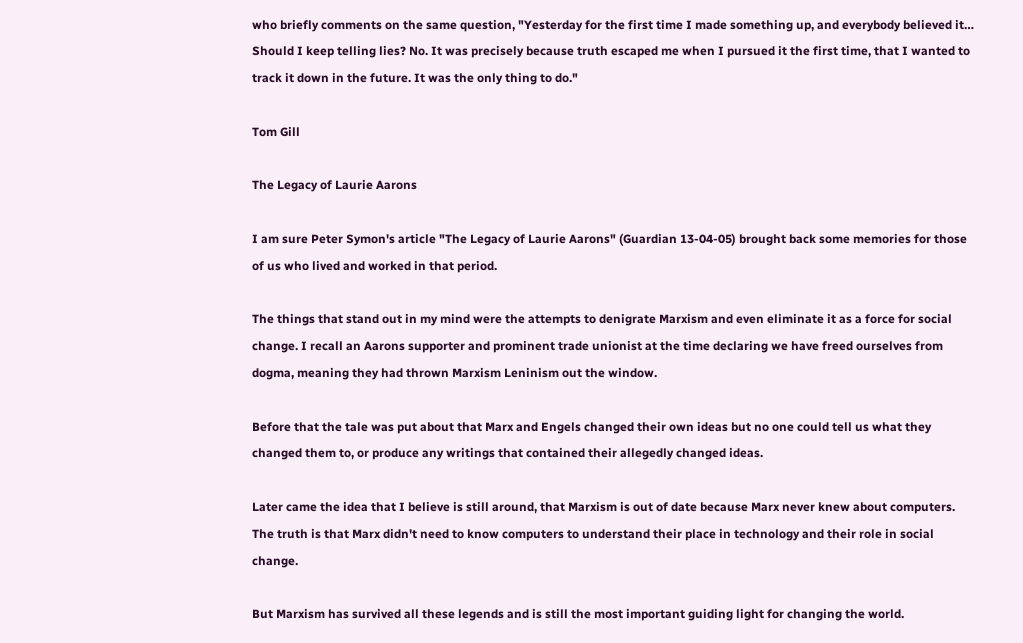who briefly comments on the same question, "Yesterday for the first time I made something up, and everybody believed it… Should I keep telling lies? No. It was precisely because truth escaped me when I pursued it the first time, that I wanted to track it down in the future. It was the only thing to do."

Tom Gill

The Legacy of Laurie Aarons

I am sure Peter Symon's article "The Legacy of Laurie Aarons" (Guardian 13-04-05) brought back some memories for those of us who lived and worked in that period.

The things that stand out in my mind were the attempts to denigrate Marxism and even eliminate it as a force for social change. I recall an Aarons supporter and prominent trade unionist at the time declaring we have freed ourselves from dogma, meaning they had thrown Marxism Leninism out the window.

Before that the tale was put about that Marx and Engels changed their own ideas but no one could tell us what they changed them to, or produce any writings that contained their allegedly changed ideas.

Later came the idea that I believe is still around, that Marxism is out of date because Marx never knew about computers. The truth is that Marx didn't need to know computers to understand their place in technology and their role in social change.

But Marxism has survived all these legends and is still the most important guiding light for changing the world.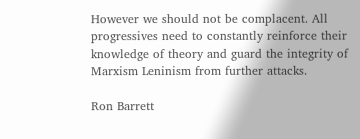However we should not be complacent. All progressives need to constantly reinforce their knowledge of theory and guard the integrity of Marxism Leninism from further attacks.

Ron Barrett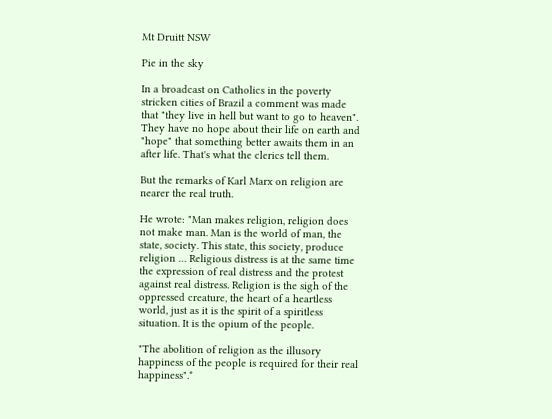Mt Druitt NSW

Pie in the sky

In a broadcast on Catholics in the poverty stricken cities of Brazil a comment was made that "they live in hell but want to go to heaven". They have no hope about their life on earth and "hope" that something better awaits them in an after life. That's what the clerics tell them.

But the remarks of Karl Marx on religion are nearer the real truth.

He wrote: "Man makes religion, religion does not make man. Man is the world of man, the state, society. This state, this society, produce religion … Religious distress is at the same time the expression of real distress and the protest against real distress. Religion is the sigh of the oppressed creature, the heart of a heartless world, just as it is the spirit of a spiritless situation. It is the opium of the people.

"The abolition of religion as the illusory happiness of the people is required for their real happiness".*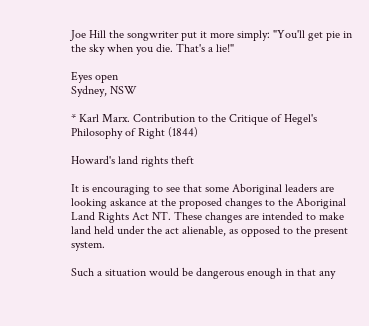Joe Hill the songwriter put it more simply: "You'll get pie in the sky when you die. That's a lie!"

Eyes open
Sydney, NSW

* Karl Marx. Contribution to the Critique of Hegel's Philosophy of Right (1844)

Howard's land rights theft

It is encouraging to see that some Aboriginal leaders are looking askance at the proposed changes to the Aboriginal Land Rights Act NT. These changes are intended to make land held under the act alienable, as opposed to the present system.

Such a situation would be dangerous enough in that any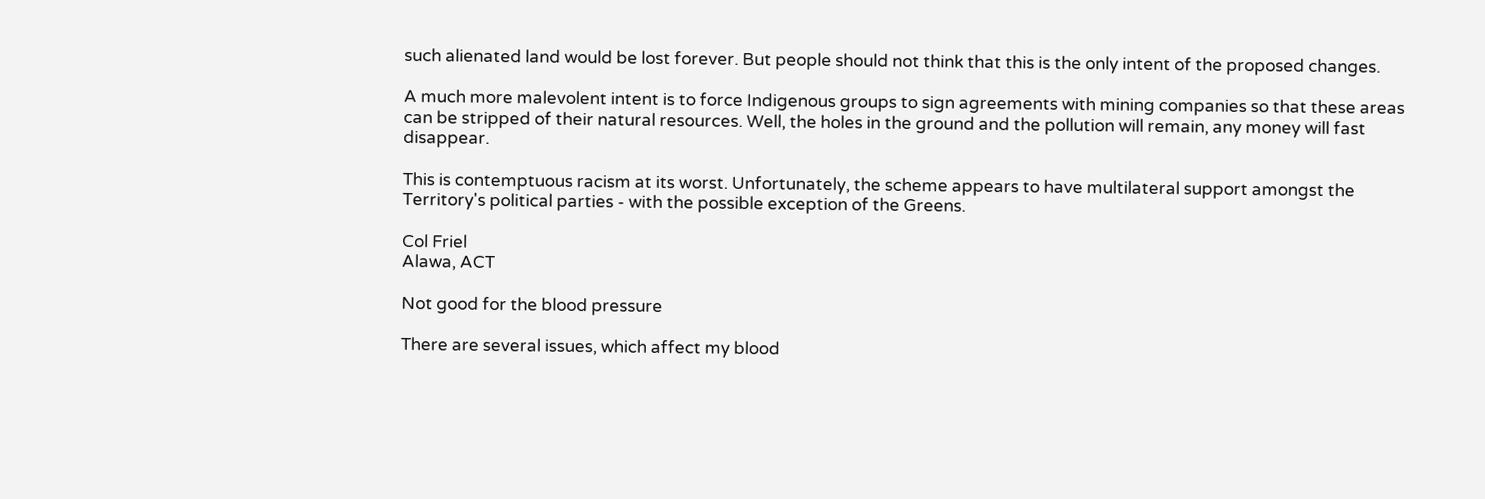such alienated land would be lost forever. But people should not think that this is the only intent of the proposed changes.

A much more malevolent intent is to force Indigenous groups to sign agreements with mining companies so that these areas can be stripped of their natural resources. Well, the holes in the ground and the pollution will remain, any money will fast disappear.

This is contemptuous racism at its worst. Unfortunately, the scheme appears to have multilateral support amongst the Territory's political parties - with the possible exception of the Greens.

Col Friel
Alawa, ACT

Not good for the blood pressure

There are several issues, which affect my blood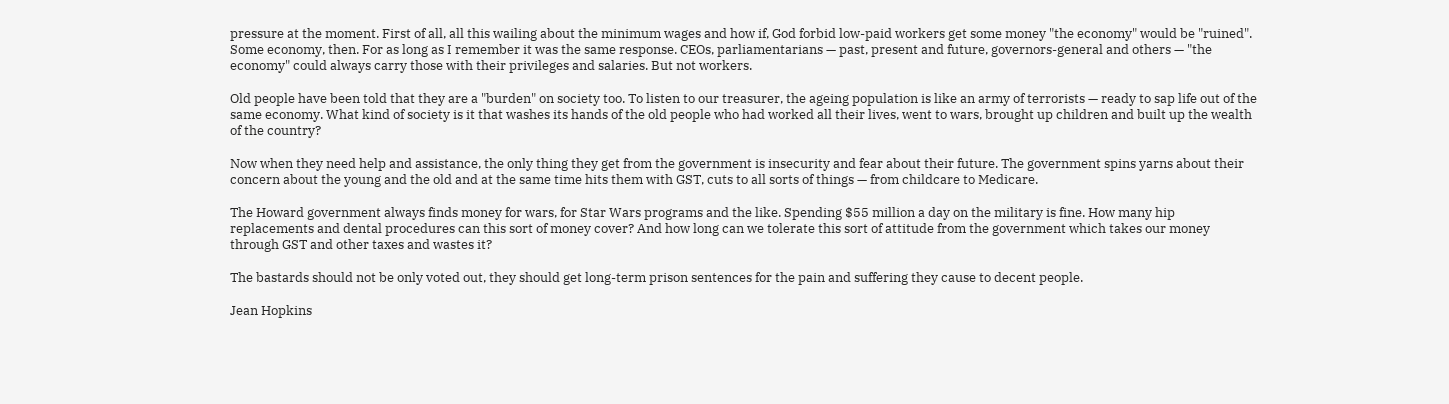pressure at the moment. First of all, all this wailing about the minimum wages and how if, God forbid low-paid workers get some money "the economy" would be "ruined". Some economy, then. For as long as I remember it was the same response. CEOs, parliamentarians — past, present and future, governors-general and others — "the economy" could always carry those with their privileges and salaries. But not workers.

Old people have been told that they are a "burden" on society too. To listen to our treasurer, the ageing population is like an army of terrorists — ready to sap life out of the same economy. What kind of society is it that washes its hands of the old people who had worked all their lives, went to wars, brought up children and built up the wealth of the country?

Now when they need help and assistance, the only thing they get from the government is insecurity and fear about their future. The government spins yarns about their concern about the young and the old and at the same time hits them with GST, cuts to all sorts of things — from childcare to Medicare.

The Howard government always finds money for wars, for Star Wars programs and the like. Spending $55 million a day on the military is fine. How many hip replacements and dental procedures can this sort of money cover? And how long can we tolerate this sort of attitude from the government which takes our money through GST and other taxes and wastes it?

The bastards should not be only voted out, they should get long-term prison sentences for the pain and suffering they cause to decent people.

Jean Hopkins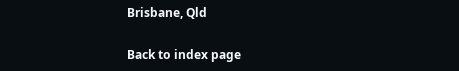Brisbane, Qld

Back to index page